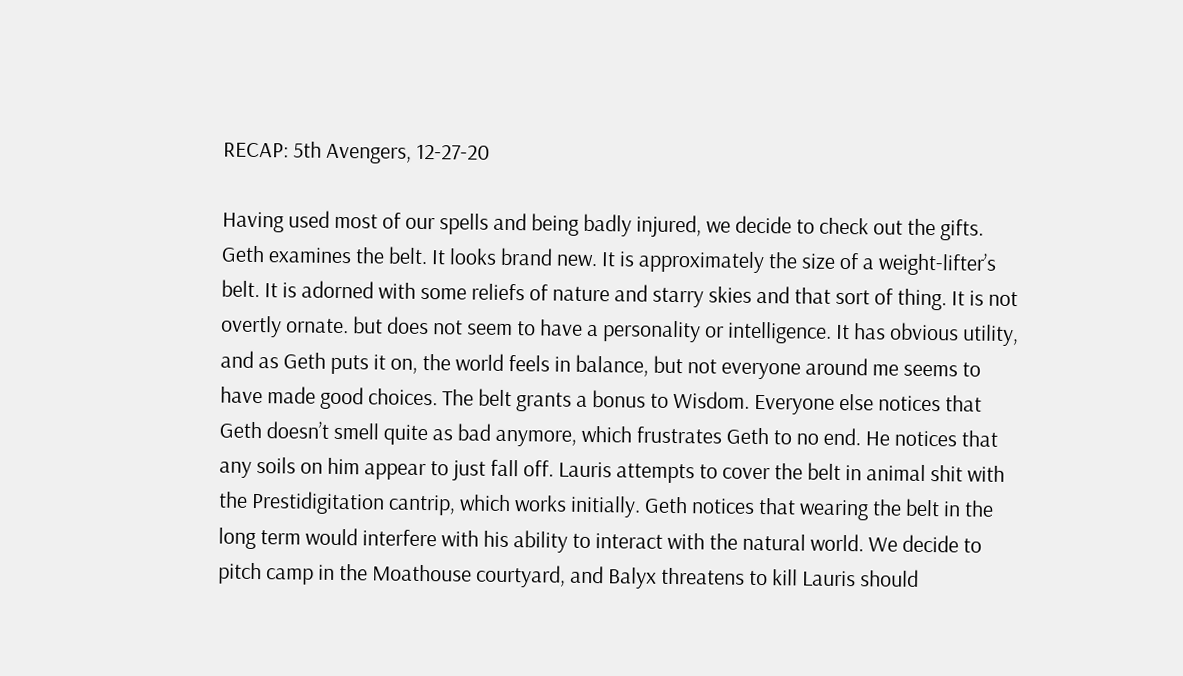RECAP: 5th Avengers, 12-27-20

Having used most of our spells and being badly injured, we decide to check out the gifts. Geth examines the belt. It looks brand new. It is approximately the size of a weight-lifter’s belt. It is adorned with some reliefs of nature and starry skies and that sort of thing. It is not overtly ornate. but does not seem to have a personality or intelligence. It has obvious utility, and as Geth puts it on, the world feels in balance, but not everyone around me seems to have made good choices. The belt grants a bonus to Wisdom. Everyone else notices that Geth doesn’t smell quite as bad anymore, which frustrates Geth to no end. He notices that any soils on him appear to just fall off. Lauris attempts to cover the belt in animal shit with the Prestidigitation cantrip, which works initially. Geth notices that wearing the belt in the long term would interfere with his ability to interact with the natural world. We decide to pitch camp in the Moathouse courtyard, and Balyx threatens to kill Lauris should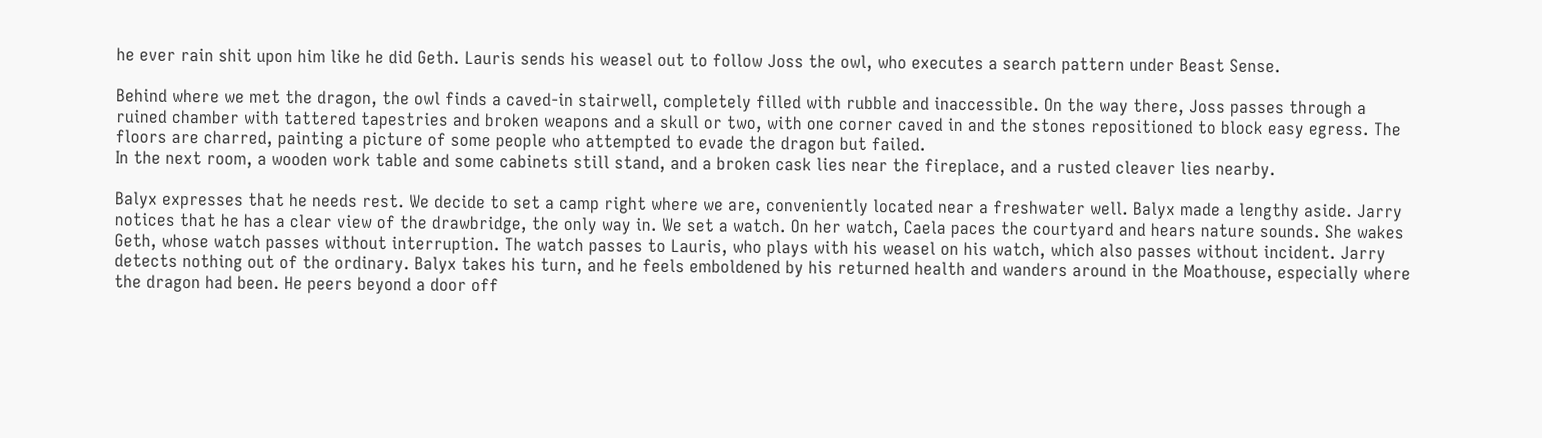he ever rain shit upon him like he did Geth. Lauris sends his weasel out to follow Joss the owl, who executes a search pattern under Beast Sense.

Behind where we met the dragon, the owl finds a caved-in stairwell, completely filled with rubble and inaccessible. On the way there, Joss passes through a ruined chamber with tattered tapestries and broken weapons and a skull or two, with one corner caved in and the stones repositioned to block easy egress. The floors are charred, painting a picture of some people who attempted to evade the dragon but failed.
In the next room, a wooden work table and some cabinets still stand, and a broken cask lies near the fireplace, and a rusted cleaver lies nearby.

Balyx expresses that he needs rest. We decide to set a camp right where we are, conveniently located near a freshwater well. Balyx made a lengthy aside. Jarry notices that he has a clear view of the drawbridge, the only way in. We set a watch. On her watch, Caela paces the courtyard and hears nature sounds. She wakes Geth, whose watch passes without interruption. The watch passes to Lauris, who plays with his weasel on his watch, which also passes without incident. Jarry detects nothing out of the ordinary. Balyx takes his turn, and he feels emboldened by his returned health and wanders around in the Moathouse, especially where the dragon had been. He peers beyond a door off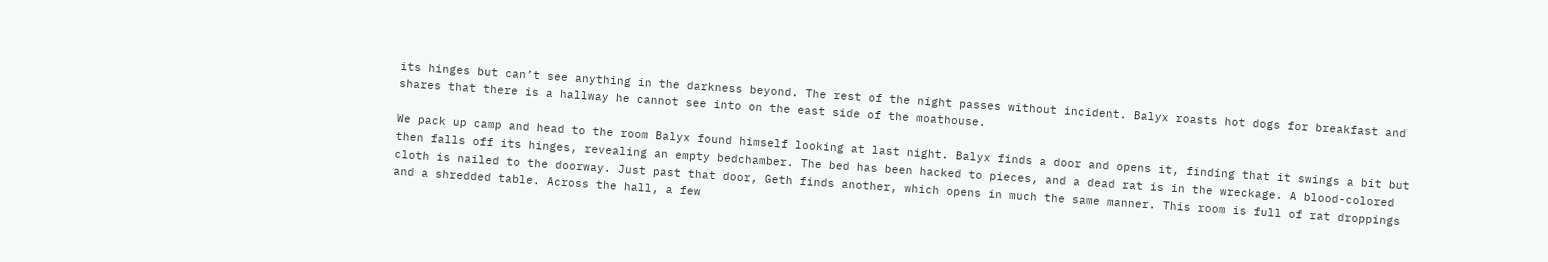its hinges but can’t see anything in the darkness beyond. The rest of the night passes without incident. Balyx roasts hot dogs for breakfast and shares that there is a hallway he cannot see into on the east side of the moathouse.

We pack up camp and head to the room Balyx found himself looking at last night. Balyx finds a door and opens it, finding that it swings a bit but then falls off its hinges, revealing an empty bedchamber. The bed has been hacked to pieces, and a dead rat is in the wreckage. A blood-colored cloth is nailed to the doorway. Just past that door, Geth finds another, which opens in much the same manner. This room is full of rat droppings and a shredded table. Across the hall, a few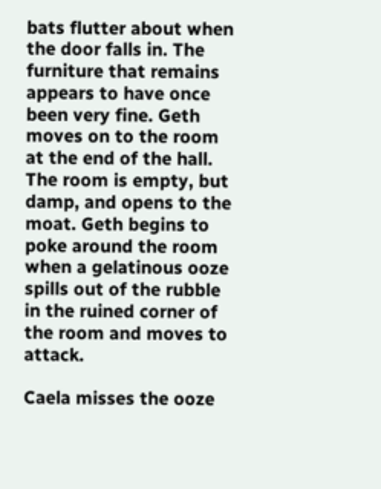bats flutter about when the door falls in. The furniture that remains appears to have once been very fine. Geth moves on to the room at the end of the hall. The room is empty, but damp, and opens to the moat. Geth begins to poke around the room when a gelatinous ooze spills out of the rubble in the ruined corner of the room and moves to attack.

Caela misses the ooze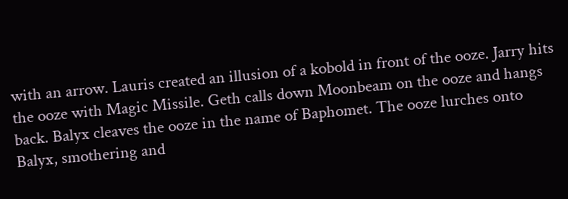with an arrow. Lauris created an illusion of a kobold in front of the ooze. Jarry hits the ooze with Magic Missile. Geth calls down Moonbeam on the ooze and hangs back. Balyx cleaves the ooze in the name of Baphomet. The ooze lurches onto Balyx, smothering and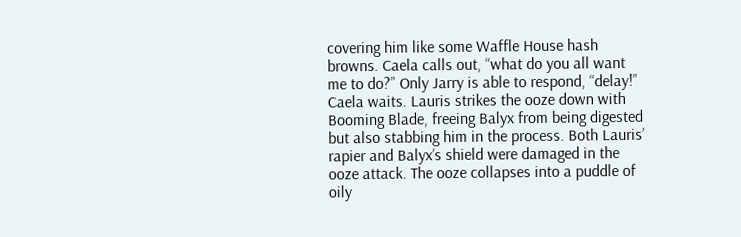covering him like some Waffle House hash browns. Caela calls out, “what do you all want me to do?” Only Jarry is able to respond, “delay!” Caela waits. Lauris strikes the ooze down with Booming Blade, freeing Balyx from being digested but also stabbing him in the process. Both Lauris’ rapier and Balyx’s shield were damaged in the ooze attack. The ooze collapses into a puddle of oily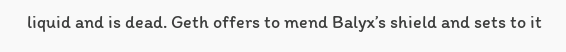liquid and is dead. Geth offers to mend Balyx’s shield and sets to it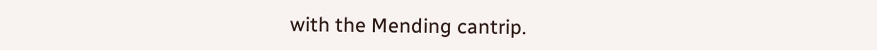with the Mending cantrip.